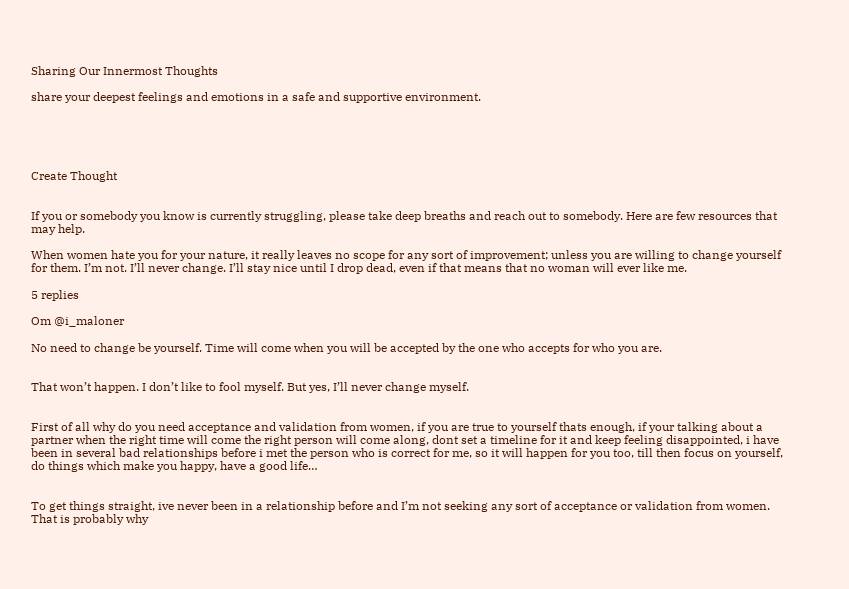Sharing Our Innermost Thoughts

share your deepest feelings and emotions in a safe and supportive environment.





Create Thought


If you or somebody you know is currently struggling, please take deep breaths and reach out to somebody. Here are few resources that may help.

When women hate you for your nature, it really leaves no scope for any sort of improvement; unless you are willing to change yourself for them. I’m not. I’ll never change. I’ll stay nice until I drop dead, even if that means that no woman will ever like me.

5 replies

Om @i_maloner

No need to change be yourself. Time will come when you will be accepted by the one who accepts for who you are.


That won’t happen. I don’t like to fool myself. But yes, I’ll never change myself.


First of all why do you need acceptance and validation from women, if you are true to yourself thats enough, if your talking about a partner when the right time will come the right person will come along, dont set a timeline for it and keep feeling disappointed, i have been in several bad relationships before i met the person who is correct for me, so it will happen for you too, till then focus on yourself, do things which make you happy, have a good life…


To get things straight, ive never been in a relationship before and I’m not seeking any sort of acceptance or validation from women. That is probably why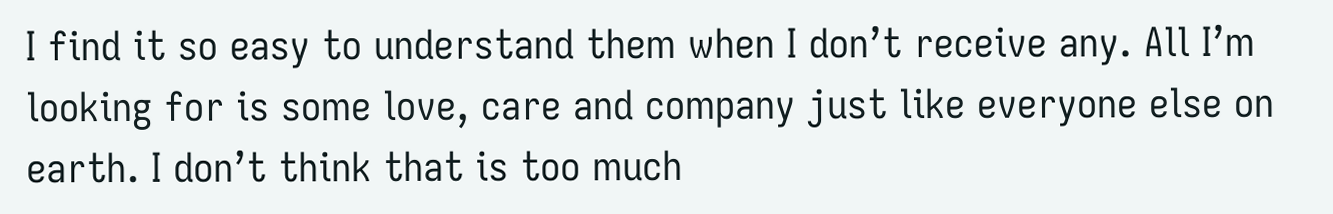I find it so easy to understand them when I don’t receive any. All I’m looking for is some love, care and company just like everyone else on earth. I don’t think that is too much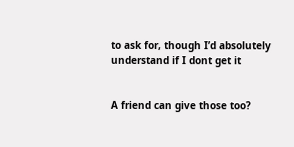to ask for, though I’d absolutely understand if I dont get it


A friend can give those too?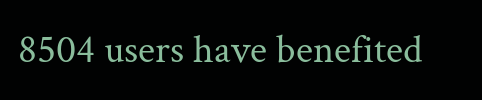8504 users have benefited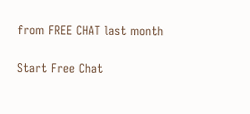from FREE CHAT last month

Start Free Chat